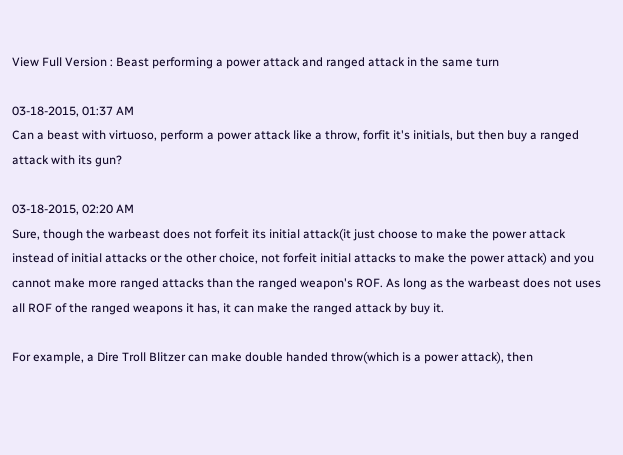View Full Version : Beast performing a power attack and ranged attack in the same turn

03-18-2015, 01:37 AM
Can a beast with virtuoso, perform a power attack like a throw, forfit it's initials, but then buy a ranged attack with its gun?

03-18-2015, 02:20 AM
Sure, though the warbeast does not forfeit its initial attack(it just choose to make the power attack instead of initial attacks or the other choice, not forfeit initial attacks to make the power attack) and you cannot make more ranged attacks than the ranged weapon's ROF. As long as the warbeast does not uses all ROF of the ranged weapons it has, it can make the ranged attack by buy it.

For example, a Dire Troll Blitzer can make double handed throw(which is a power attack), then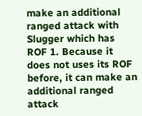make an additional ranged attack with Slugger which has ROF 1. Because it does not uses its ROF before, it can make an additional ranged attack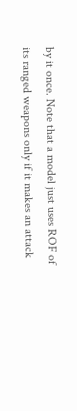by it once. Note that a model just uses ROF of its ranged weapons only if it makes an attack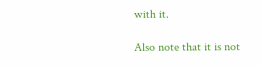with it.

Also note that it is not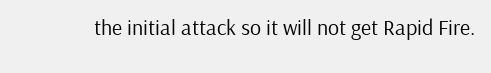the initial attack so it will not get Rapid Fire.